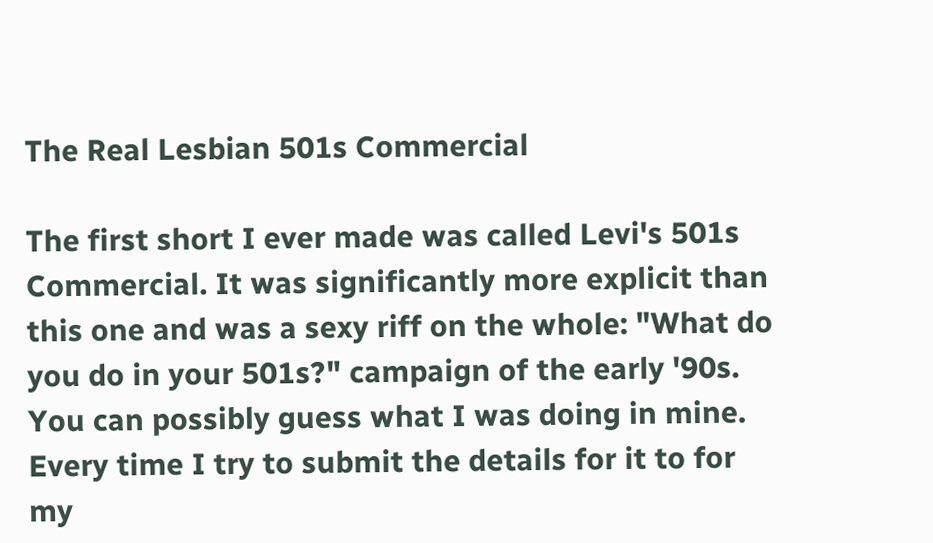The Real Lesbian 501s Commercial

The first short I ever made was called Levi's 501s Commercial. It was significantly more explicit than this one and was a sexy riff on the whole: "What do you do in your 501s?" campaign of the early '90s. You can possibly guess what I was doing in mine. Every time I try to submit the details for it to for my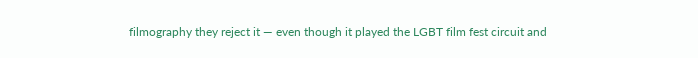filmography they reject it — even though it played the LGBT film fest circuit and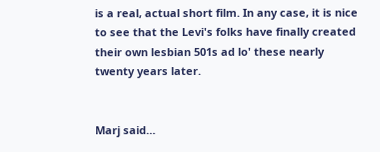is a real, actual short film. In any case, it is nice to see that the Levi's folks have finally created their own lesbian 501s ad lo' these nearly twenty years later.


Marj said…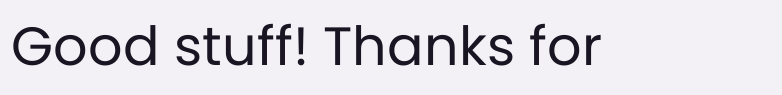Good stuff! Thanks for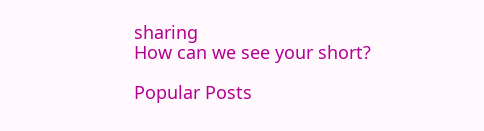sharing
How can we see your short?

Popular Posts